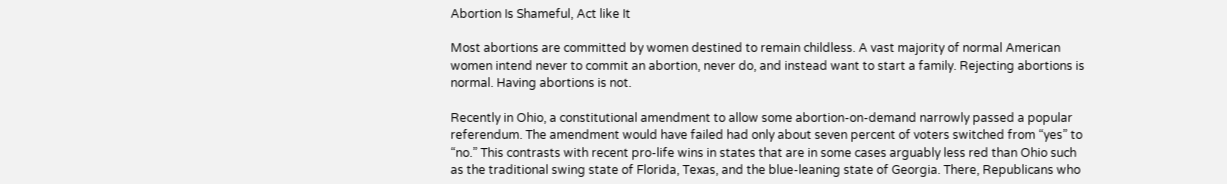Abortion Is Shameful, Act like It

Most abortions are committed by women destined to remain childless. A vast majority of normal American women intend never to commit an abortion, never do, and instead want to start a family. Rejecting abortions is normal. Having abortions is not.

Recently in Ohio, a constitutional amendment to allow some abortion-on-demand narrowly passed a popular referendum. The amendment would have failed had only about seven percent of voters switched from “yes” to “no.” This contrasts with recent pro-life wins in states that are in some cases arguably less red than Ohio such as the traditional swing state of Florida, Texas, and the blue-leaning state of Georgia. There, Republicans who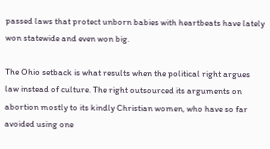passed laws that protect unborn babies with heartbeats have lately won statewide and even won big.

The Ohio setback is what results when the political right argues law instead of culture. The right outsourced its arguments on abortion mostly to its kindly Christian women, who have so far avoided using one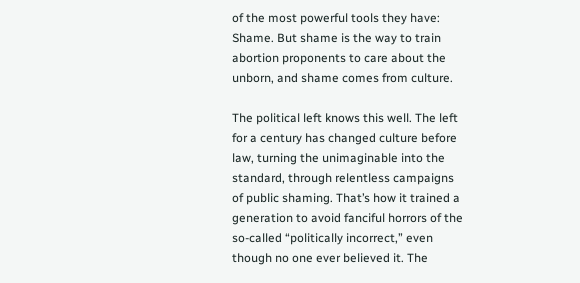of the most powerful tools they have: Shame. But shame is the way to train abortion proponents to care about the unborn, and shame comes from culture.

The political left knows this well. The left for a century has changed culture before law, turning the unimaginable into the standard, through relentless campaigns of public shaming. That’s how it trained a generation to avoid fanciful horrors of the so-called “politically incorrect,” even though no one ever believed it. The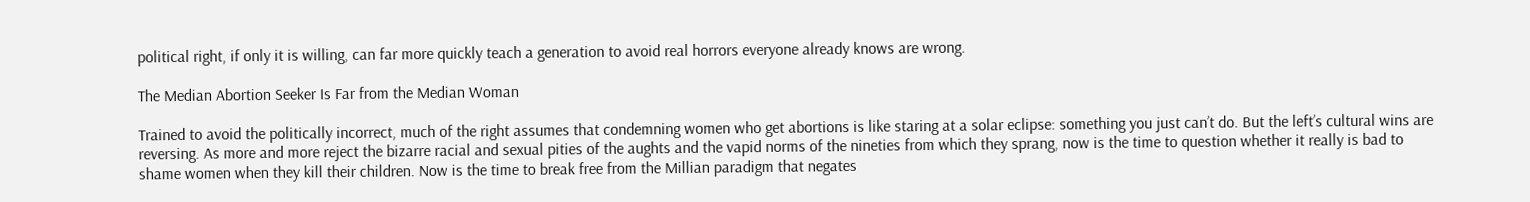political right, if only it is willing, can far more quickly teach a generation to avoid real horrors everyone already knows are wrong.

The Median Abortion Seeker Is Far from the Median Woman

Trained to avoid the politically incorrect, much of the right assumes that condemning women who get abortions is like staring at a solar eclipse: something you just can’t do. But the left’s cultural wins are reversing. As more and more reject the bizarre racial and sexual pities of the aughts and the vapid norms of the nineties from which they sprang, now is the time to question whether it really is bad to shame women when they kill their children. Now is the time to break free from the Millian paradigm that negates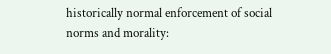historically normal enforcement of social norms and morality: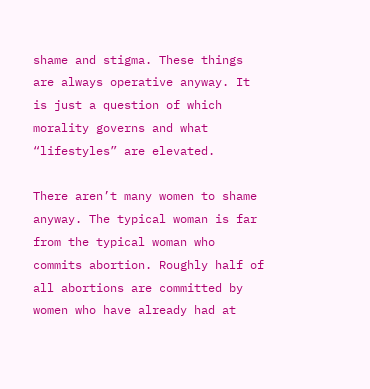shame and stigma. These things are always operative anyway. It is just a question of which morality governs and what “lifestyles” are elevated.

There aren’t many women to shame anyway. The typical woman is far from the typical woman who commits abortion. Roughly half of all abortions are committed by women who have already had at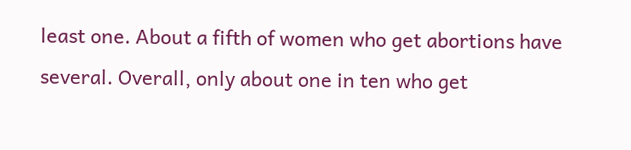least one. About a fifth of women who get abortions have several. Overall, only about one in ten who get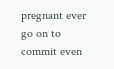pregnant ever go on to commit even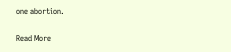one abortion.

Read More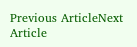Previous ArticleNext Article